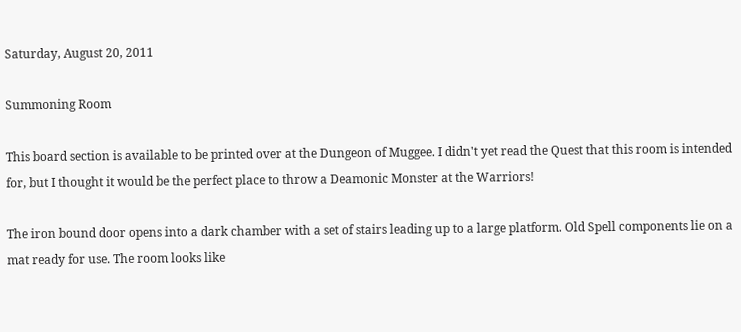Saturday, August 20, 2011

Summoning Room

This board section is available to be printed over at the Dungeon of Muggee. I didn't yet read the Quest that this room is intended for, but I thought it would be the perfect place to throw a Deamonic Monster at the Warriors!

The iron bound door opens into a dark chamber with a set of stairs leading up to a large platform. Old Spell components lie on a mat ready for use. The room looks like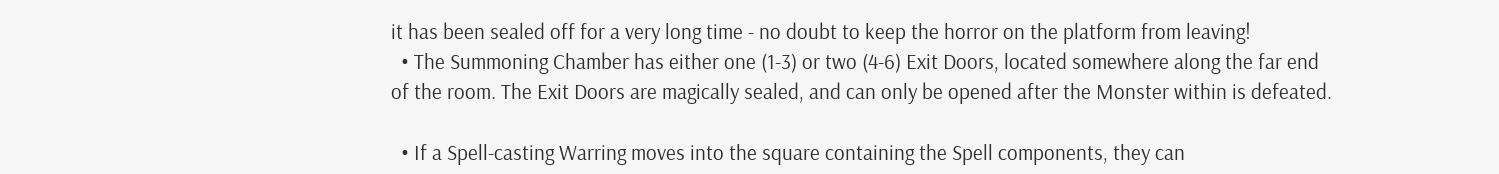it has been sealed off for a very long time - no doubt to keep the horror on the platform from leaving!
  • The Summoning Chamber has either one (1-3) or two (4-6) Exit Doors, located somewhere along the far end of the room. The Exit Doors are magically sealed, and can only be opened after the Monster within is defeated.

  • If a Spell-casting Warring moves into the square containing the Spell components, they can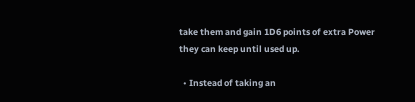take them and gain 1D6 points of extra Power they can keep until used up.

  • Instead of taking an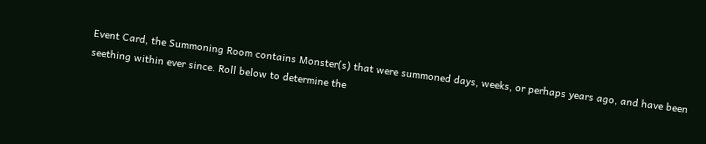Event Card, the Summoning Room contains Monster(s) that were summoned days, weeks, or perhaps years ago, and have been seething within ever since. Roll below to determine the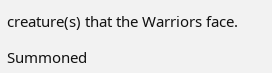creature(s) that the Warriors face.

Summoned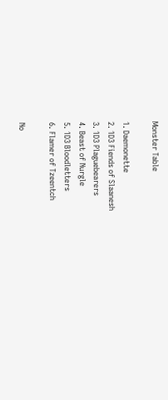Monster Table

1. Daemonette
2. 1D3 Fiends of Slaanesh
3. 1D3 Plaguebearers
4. Beast of Nurgle
5. 1D3 Bloodletters
6. Flamer of Tzeentch

No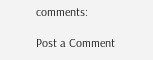comments:

Post a Comment